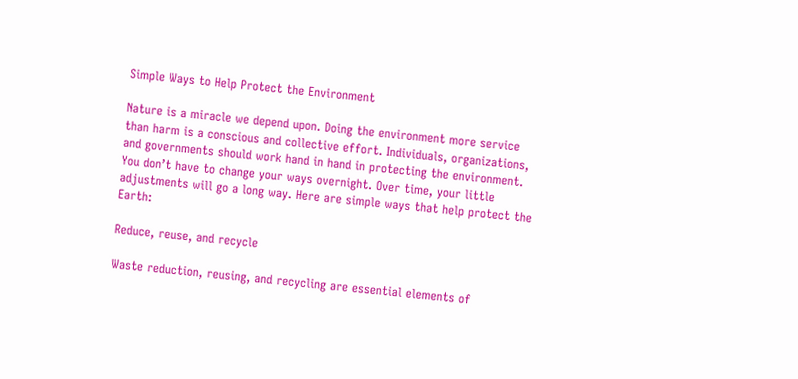Simple Ways to Help Protect the Environment

Nature is a miracle we depend upon. Doing the environment more service than harm is a conscious and collective effort. Individuals, organizations, and governments should work hand in hand in protecting the environment. You don’t have to change your ways overnight. Over time, your little adjustments will go a long way. Here are simple ways that help protect the Earth:

Reduce, reuse, and recycle

Waste reduction, reusing, and recycling are essential elements of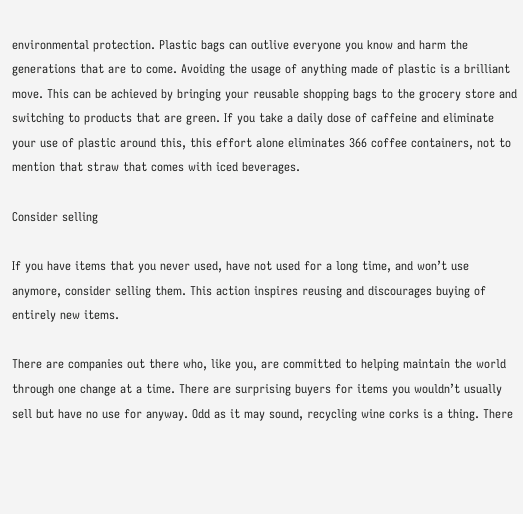environmental protection. Plastic bags can outlive everyone you know and harm the generations that are to come. Avoiding the usage of anything made of plastic is a brilliant move. This can be achieved by bringing your reusable shopping bags to the grocery store and switching to products that are green. If you take a daily dose of caffeine and eliminate your use of plastic around this, this effort alone eliminates 366 coffee containers, not to mention that straw that comes with iced beverages.

Consider selling

If you have items that you never used, have not used for a long time, and won’t use anymore, consider selling them. This action inspires reusing and discourages buying of entirely new items.

There are companies out there who, like you, are committed to helping maintain the world through one change at a time. There are surprising buyers for items you wouldn’t usually sell but have no use for anyway. Odd as it may sound, recycling wine corks is a thing. There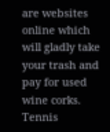are websites online which will gladly take your trash and pay for used wine corks. Tennis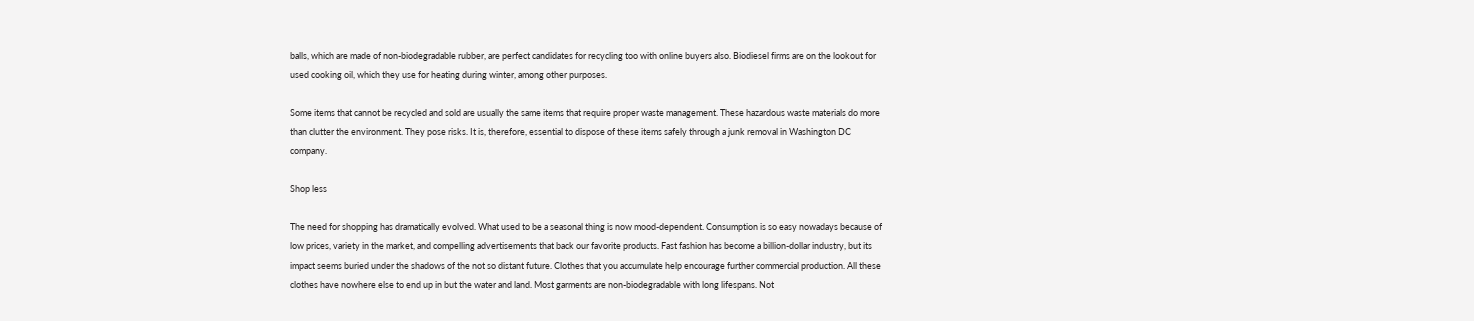balls, which are made of non-biodegradable rubber, are perfect candidates for recycling too with online buyers also. Biodiesel firms are on the lookout for used cooking oil, which they use for heating during winter, among other purposes.

Some items that cannot be recycled and sold are usually the same items that require proper waste management. These hazardous waste materials do more than clutter the environment. They pose risks. It is, therefore, essential to dispose of these items safely through a junk removal in Washington DC company.

Shop less

The need for shopping has dramatically evolved. What used to be a seasonal thing is now mood-dependent. Consumption is so easy nowadays because of low prices, variety in the market, and compelling advertisements that back our favorite products. Fast fashion has become a billion-dollar industry, but its impact seems buried under the shadows of the not so distant future. Clothes that you accumulate help encourage further commercial production. All these clothes have nowhere else to end up in but the water and land. Most garments are non-biodegradable with long lifespans. Not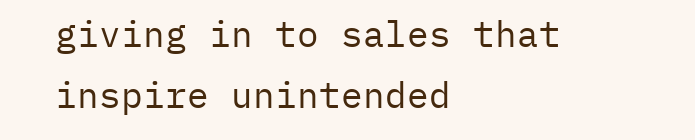giving in to sales that inspire unintended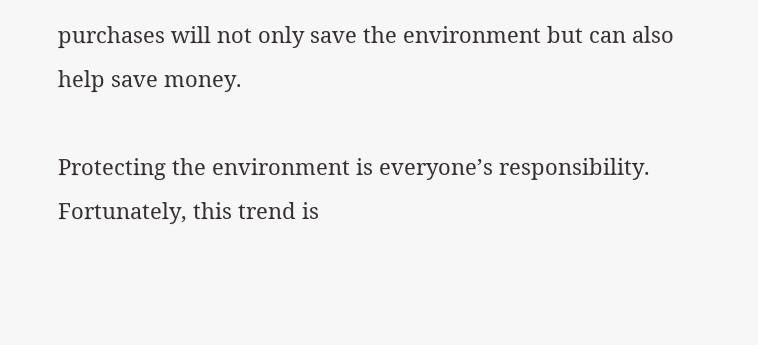purchases will not only save the environment but can also help save money.

Protecting the environment is everyone’s responsibility. Fortunately, this trend is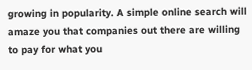growing in popularity. A simple online search will amaze you that companies out there are willing to pay for what you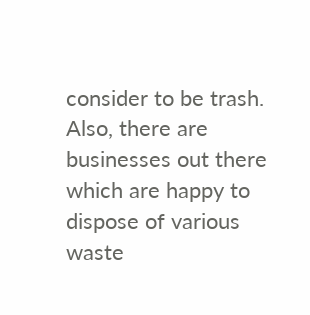consider to be trash. Also, there are businesses out there which are happy to dispose of various waste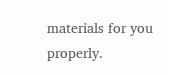materials for you properly.